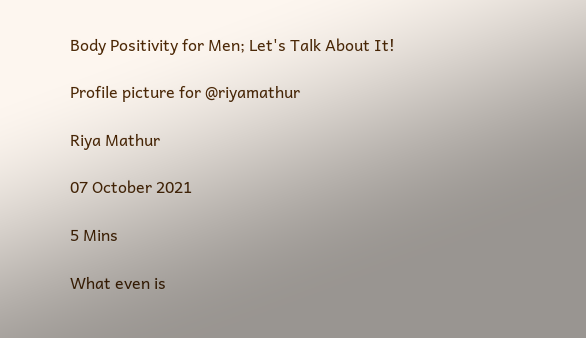Body Positivity for Men; Let's Talk About It!

Profile picture for @riyamathur

Riya Mathur

07 October 2021

5 Mins

What even is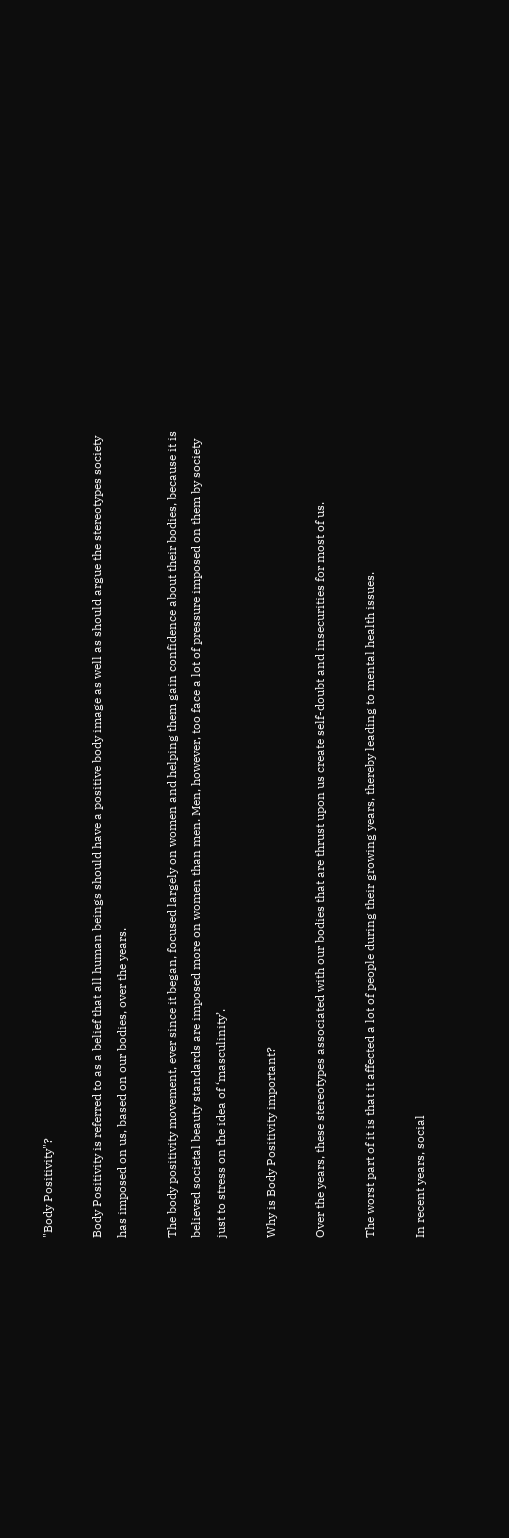"Body Positivity"?

Body Positivity is referred to as a belief that all human beings should have a positive body image as well as should argue the stereotypes society has imposed on us, based on our bodies, over the years.

The body positivity movement, ever since it began, focused largely on women and helping them gain confidence about their bodies, because it is believed societal beauty standards are imposed more on women than men. Men, however, too face a lot of pressure imposed on them by society just to stress on the idea of ‘masculinity’.

Why is Body Positivity important?

Over the years, these stereotypes associated with our bodies that are thrust upon us create self-doubt and insecurities for most of us.

The worst part of it is that it affected a lot of people during their growing years, thereby leading to mental health issues.

In recent years, social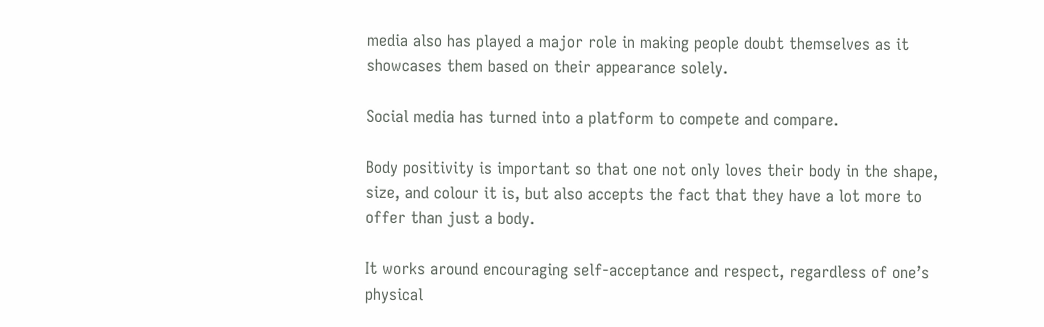media also has played a major role in making people doubt themselves as it showcases them based on their appearance solely.

Social media has turned into a platform to compete and compare.

Body positivity is important so that one not only loves their body in the shape, size, and colour it is, but also accepts the fact that they have a lot more to offer than just a body.

It works around encouraging self-acceptance and respect, regardless of one’s physical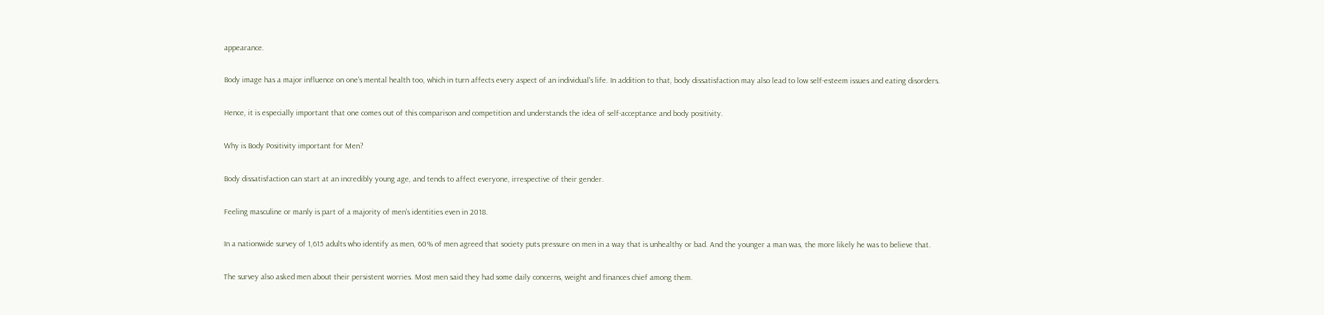appearance.

Body image has a major influence on one’s mental health too, which in turn affects every aspect of an individual’s life. In addition to that, body dissatisfaction may also lead to low self-esteem issues and eating disorders.

Hence, it is especially important that one comes out of this comparison and competition and understands the idea of self-acceptance and body positivity.

Why is Body Positivity important for Men?

Body dissatisfaction can start at an incredibly young age, and tends to affect everyone, irrespective of their gender.

Feeling masculine or manly is part of a majority of men’s identities even in 2018.

In a nationwide survey of 1,615 adults who identify as men, 60% of men agreed that society puts pressure on men in a way that is unhealthy or bad. And the younger a man was, the more likely he was to believe that.

The survey also asked men about their persistent worries. Most men said they had some daily concerns, weight and finances chief among them.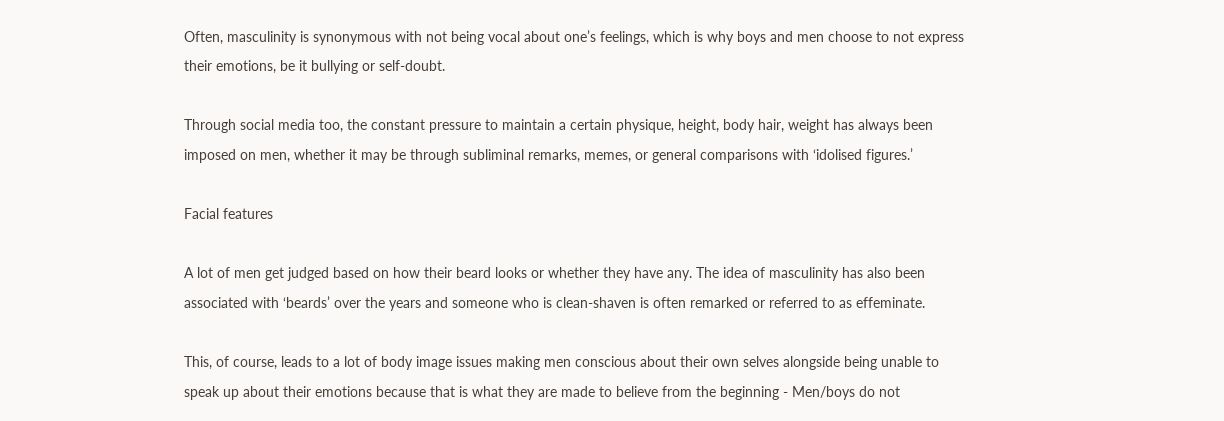Often, masculinity is synonymous with not being vocal about one’s feelings, which is why boys and men choose to not express their emotions, be it bullying or self-doubt.

Through social media too, the constant pressure to maintain a certain physique, height, body hair, weight has always been imposed on men, whether it may be through subliminal remarks, memes, or general comparisons with ‘idolised figures.’

Facial features

A lot of men get judged based on how their beard looks or whether they have any. The idea of masculinity has also been associated with ‘beards’ over the years and someone who is clean-shaven is often remarked or referred to as effeminate.

This, of course, leads to a lot of body image issues making men conscious about their own selves alongside being unable to speak up about their emotions because that is what they are made to believe from the beginning - Men/boys do not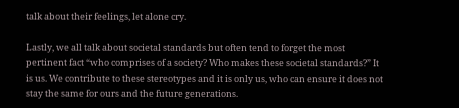talk about their feelings, let alone cry.

Lastly, we all talk about societal standards but often tend to forget the most pertinent fact “who comprises of a society? Who makes these societal standards?” It is us. We contribute to these stereotypes and it is only us, who can ensure it does not stay the same for ours and the future generations.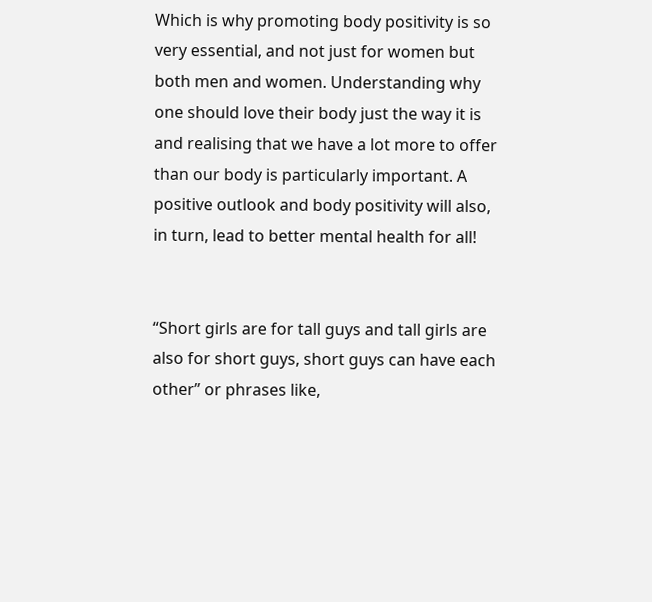Which is why promoting body positivity is so very essential, and not just for women but both men and women. Understanding why one should love their body just the way it is and realising that we have a lot more to offer than our body is particularly important. A positive outlook and body positivity will also, in turn, lead to better mental health for all!


“Short girls are for tall guys and tall girls are also for short guys, short guys can have each other” or phrases like,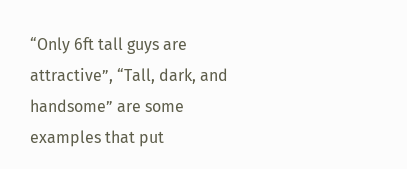“Only 6ft tall guys are attractive”, “Tall, dark, and handsome” are some examples that put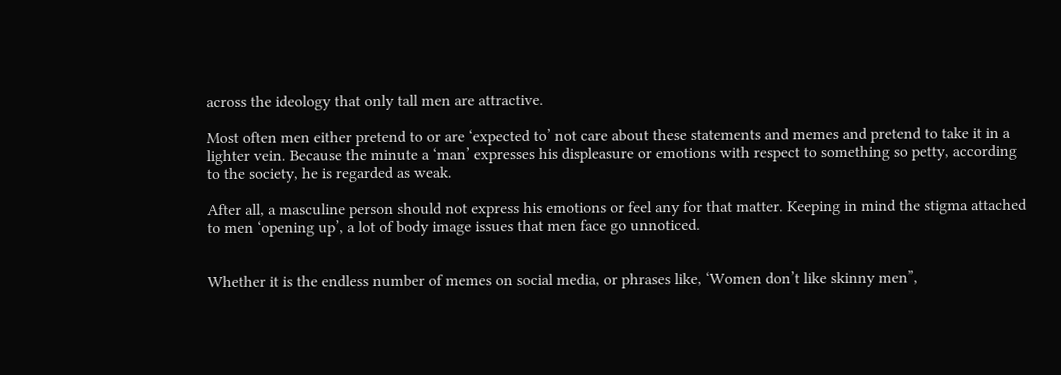across the ideology that only tall men are attractive.

Most often men either pretend to or are ‘expected to’ not care about these statements and memes and pretend to take it in a lighter vein. Because the minute a ‘man’ expresses his displeasure or emotions with respect to something so petty, according to the society, he is regarded as weak.

After all, a masculine person should not express his emotions or feel any for that matter. Keeping in mind the stigma attached to men ‘opening up’, a lot of body image issues that men face go unnoticed.


Whether it is the endless number of memes on social media, or phrases like, ‘Women don’t like skinny men”,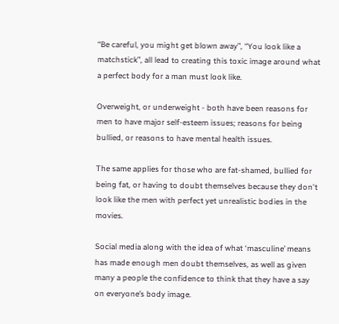“Be careful, you might get blown away”, “You look like a matchstick”, all lead to creating this toxic image around what a perfect body for a man must look like.

Overweight, or underweight - both have been reasons for men to have major self-esteem issues; reasons for being bullied, or reasons to have mental health issues.

The same applies for those who are fat-shamed, bullied for being fat, or having to doubt themselves because they don't look like the men with perfect yet unrealistic bodies in the movies.

Social media along with the idea of what ‘masculine’ means has made enough men doubt themselves, as well as given many a people the confidence to think that they have a say on everyone’s body image.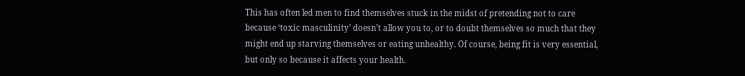This has often led men to find themselves stuck in the midst of pretending not to care because ‘toxic masculinity’ doesn’t allow you to, or to doubt themselves so much that they might end up starving themselves or eating unhealthy. Of course, being fit is very essential, but only so because it affects your health.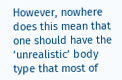However, nowhere does this mean that one should have the ‘unrealistic’ body type that most of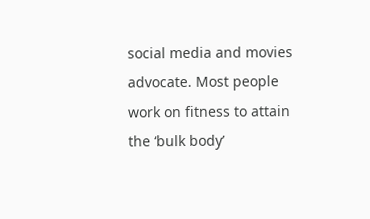social media and movies advocate. Most people work on fitness to attain the ‘bulk body’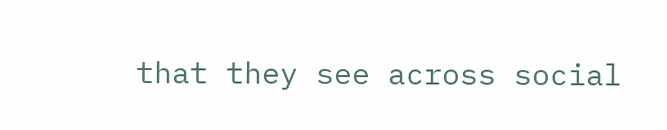that they see across social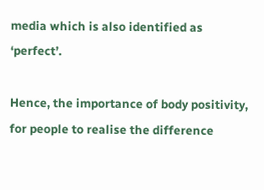media which is also identified as ‘perfect’.

Hence, the importance of body positivity, for people to realise the difference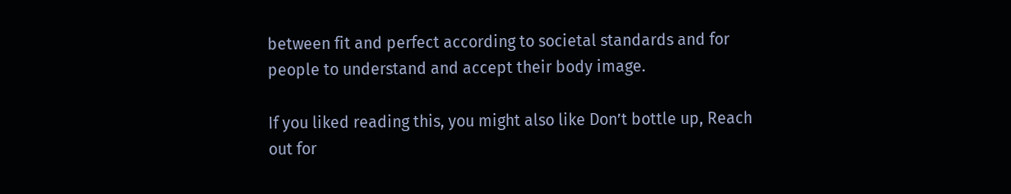between fit and perfect according to societal standards and for people to understand and accept their body image.

If you liked reading this, you might also like Don’t bottle up, Reach out for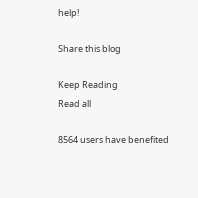help!

Share this blog

Keep Reading
Read all

8564 users have benefited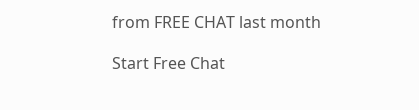from FREE CHAT last month

Start Free Chat